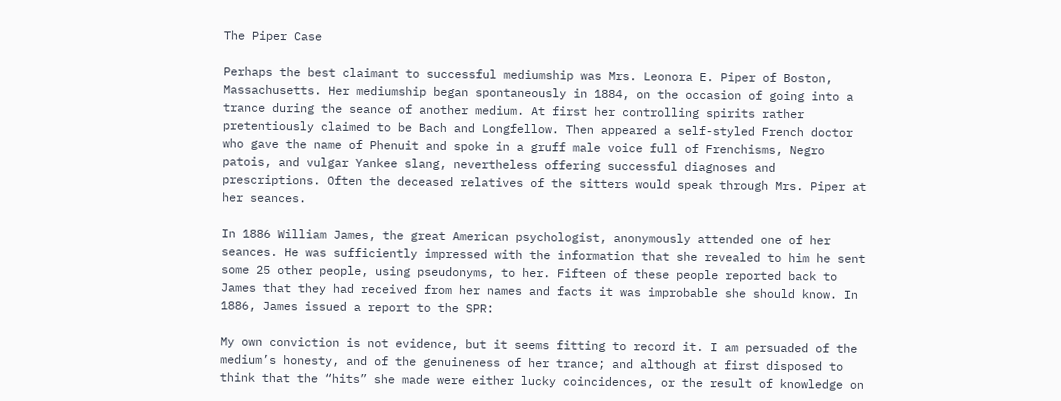The Piper Case

Perhaps the best claimant to successful mediumship was Mrs. Leonora E. Piper of Boston, Massachusetts. Her mediumship began spontaneously in 1884, on the occasion of going into a trance during the seance of another medium. At first her controlling spirits rather pretentiously claimed to be Bach and Longfellow. Then appeared a self-styled French doctor who gave the name of Phenuit and spoke in a gruff male voice full of Frenchisms, Negro patois, and vulgar Yankee slang, nevertheless offering successful diagnoses and prescriptions. Often the deceased relatives of the sitters would speak through Mrs. Piper at her seances.

In 1886 William James, the great American psychologist, anonymously attended one of her seances. He was sufficiently impressed with the information that she revealed to him he sent some 25 other people, using pseudonyms, to her. Fifteen of these people reported back to James that they had received from her names and facts it was improbable she should know. In 1886, James issued a report to the SPR:

My own conviction is not evidence, but it seems fitting to record it. I am persuaded of the medium’s honesty, and of the genuineness of her trance; and although at first disposed to think that the “hits” she made were either lucky coincidences, or the result of knowledge on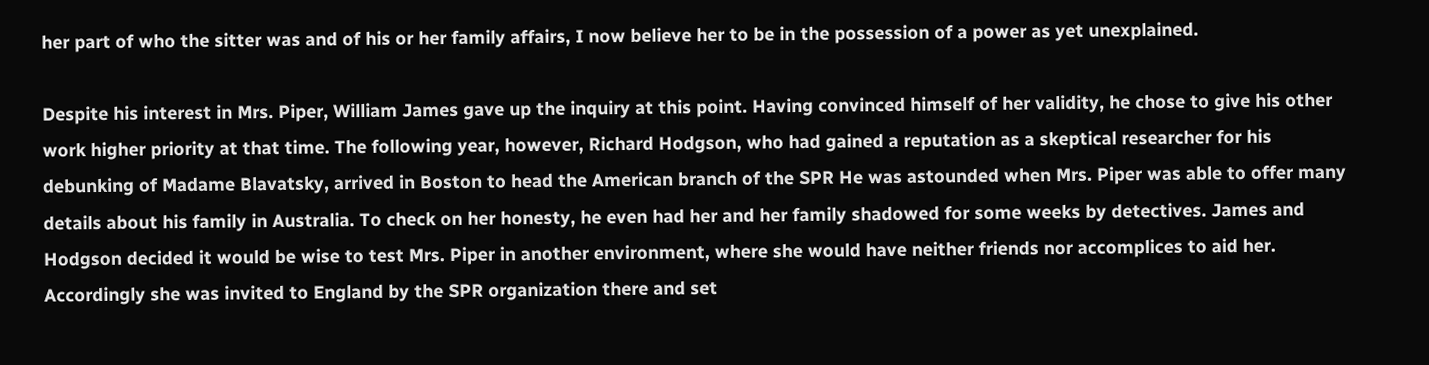her part of who the sitter was and of his or her family affairs, I now believe her to be in the possession of a power as yet unexplained.

Despite his interest in Mrs. Piper, William James gave up the inquiry at this point. Having convinced himself of her validity, he chose to give his other work higher priority at that time. The following year, however, Richard Hodgson, who had gained a reputation as a skeptical researcher for his debunking of Madame Blavatsky, arrived in Boston to head the American branch of the SPR He was astounded when Mrs. Piper was able to offer many details about his family in Australia. To check on her honesty, he even had her and her family shadowed for some weeks by detectives. James and Hodgson decided it would be wise to test Mrs. Piper in another environment, where she would have neither friends nor accomplices to aid her. Accordingly she was invited to England by the SPR organization there and set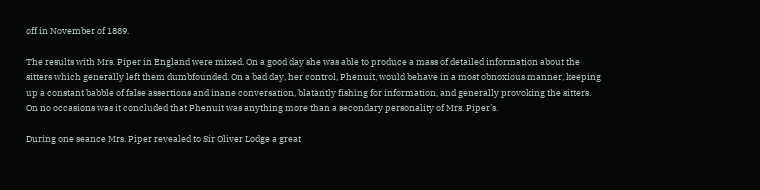off in November of 1889.

The results with Mrs. Piper in England were mixed. On a good day she was able to produce a mass of detailed information about the sitters which generally left them dumbfounded. On a bad day, her control, Phenuit, would behave in a most obnoxious manner, keeping up a constant babble of false assertions and inane conversation, blatantly fishing for information, and generally provoking the sitters. On no occasions was it concluded that Phenuit was anything more than a secondary personality of Mrs. Piper’s.

During one seance Mrs. Piper revealed to Sir Oliver Lodge a great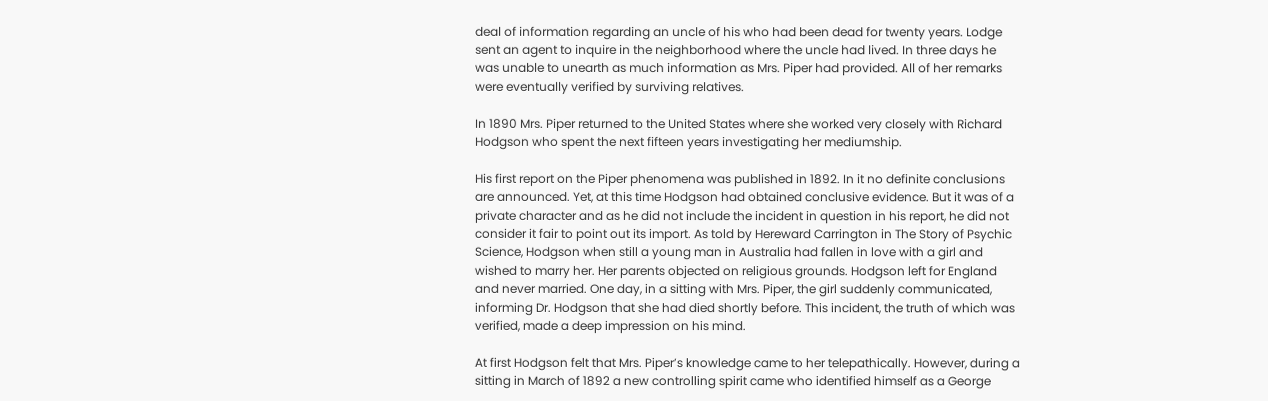deal of information regarding an uncle of his who had been dead for twenty years. Lodge sent an agent to inquire in the neighborhood where the uncle had lived. In three days he was unable to unearth as much information as Mrs. Piper had provided. All of her remarks were eventually verified by surviving relatives.

In 1890 Mrs. Piper returned to the United States where she worked very closely with Richard Hodgson who spent the next fifteen years investigating her mediumship.

His first report on the Piper phenomena was published in 1892. In it no definite conclusions are announced. Yet, at this time Hodgson had obtained conclusive evidence. But it was of a private character and as he did not include the incident in question in his report, he did not consider it fair to point out its import. As told by Hereward Carrington in The Story of Psychic Science, Hodgson when still a young man in Australia had fallen in love with a girl and wished to marry her. Her parents objected on religious grounds. Hodgson left for England and never married. One day, in a sitting with Mrs. Piper, the girl suddenly communicated, informing Dr. Hodgson that she had died shortly before. This incident, the truth of which was verified, made a deep impression on his mind.

At first Hodgson felt that Mrs. Piper’s knowledge came to her telepathically. However, during a sitting in March of 1892 a new controlling spirit came who identified himself as a George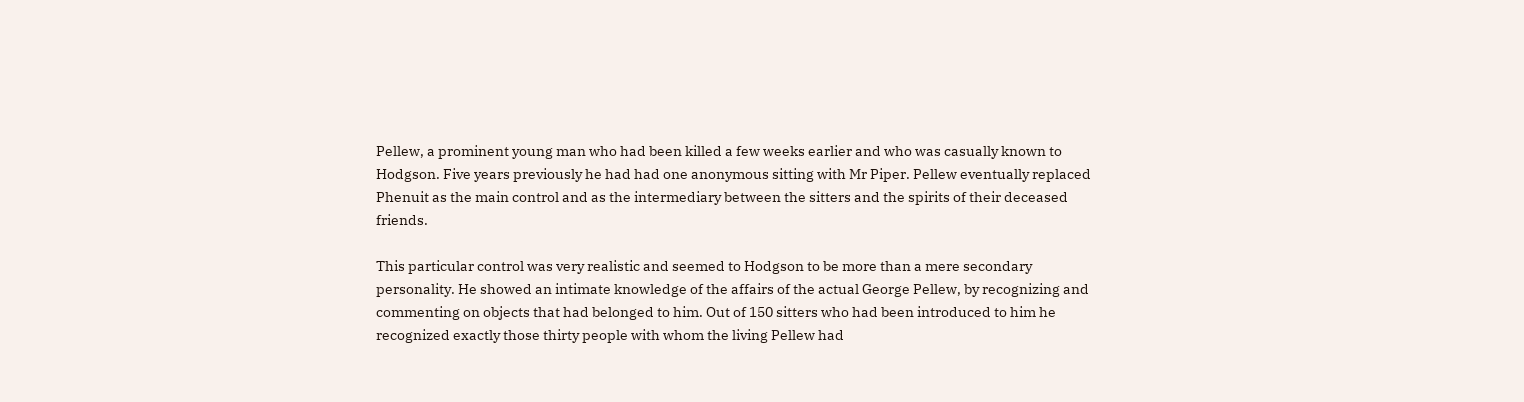Pellew, a prominent young man who had been killed a few weeks earlier and who was casually known to Hodgson. Five years previously he had had one anonymous sitting with Mr Piper. Pellew eventually replaced Phenuit as the main control and as the intermediary between the sitters and the spirits of their deceased friends.

This particular control was very realistic and seemed to Hodgson to be more than a mere secondary personality. He showed an intimate knowledge of the affairs of the actual George Pellew, by recognizing and commenting on objects that had belonged to him. Out of 150 sitters who had been introduced to him he recognized exactly those thirty people with whom the living Pellew had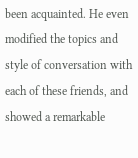been acquainted. He even modified the topics and style of conversation with each of these friends, and showed a remarkable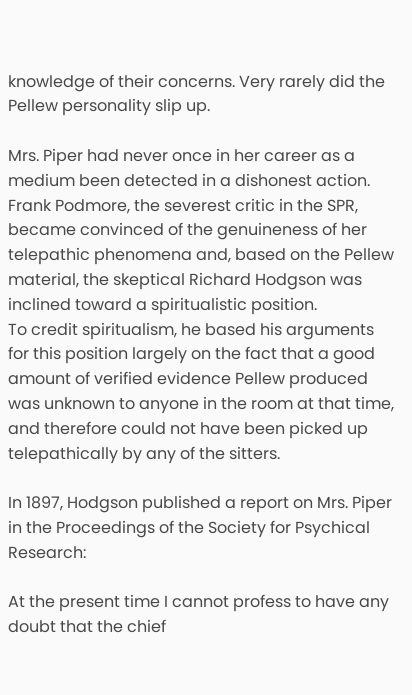knowledge of their concerns. Very rarely did the Pellew personality slip up.

Mrs. Piper had never once in her career as a medium been detected in a dishonest action. Frank Podmore, the severest critic in the SPR, became convinced of the genuineness of her telepathic phenomena and, based on the Pellew material, the skeptical Richard Hodgson was inclined toward a spiritualistic position.
To credit spiritualism, he based his arguments for this position largely on the fact that a good amount of verified evidence Pellew produced was unknown to anyone in the room at that time, and therefore could not have been picked up telepathically by any of the sitters.

In 1897, Hodgson published a report on Mrs. Piper in the Proceedings of the Society for Psychical Research:

At the present time I cannot profess to have any doubt that the chief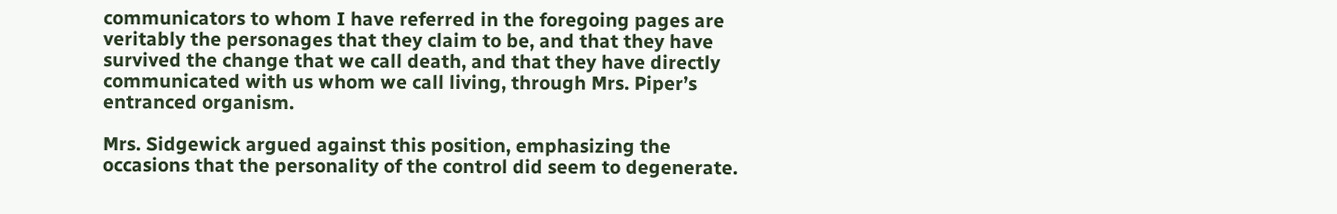communicators to whom I have referred in the foregoing pages are veritably the personages that they claim to be, and that they have survived the change that we call death, and that they have directly communicated with us whom we call living, through Mrs. Piper’s entranced organism.

Mrs. Sidgewick argued against this position, emphasizing the occasions that the personality of the control did seem to degenerate.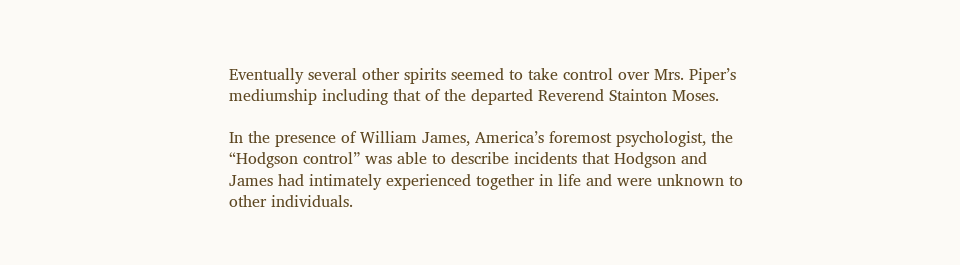Eventually several other spirits seemed to take control over Mrs. Piper’s mediumship including that of the departed Reverend Stainton Moses.

In the presence of William James, America’s foremost psychologist, the “Hodgson control” was able to describe incidents that Hodgson and James had intimately experienced together in life and were unknown to other individuals.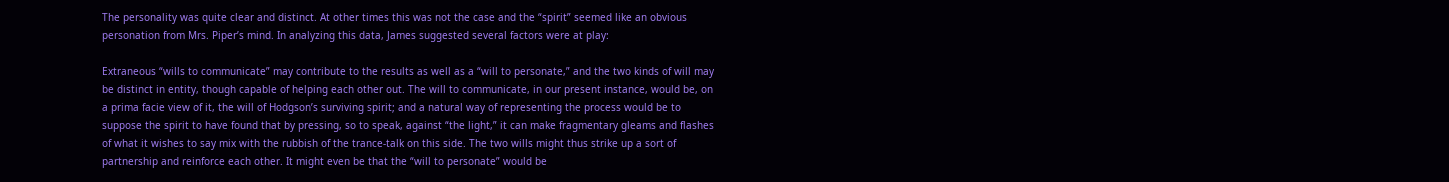The personality was quite clear and distinct. At other times this was not the case and the “spirit” seemed like an obvious personation from Mrs. Piper’s mind. In analyzing this data, James suggested several factors were at play:

Extraneous “wills to communicate” may contribute to the results as well as a “will to personate,” and the two kinds of will may be distinct in entity, though capable of helping each other out. The will to communicate, in our present instance, would be, on a prima facie view of it, the will of Hodgson’s surviving spirit; and a natural way of representing the process would be to suppose the spirit to have found that by pressing, so to speak, against “the light,” it can make fragmentary gleams and flashes of what it wishes to say mix with the rubbish of the trance-talk on this side. The two wills might thus strike up a sort of partnership and reinforce each other. It might even be that the “will to personate” would be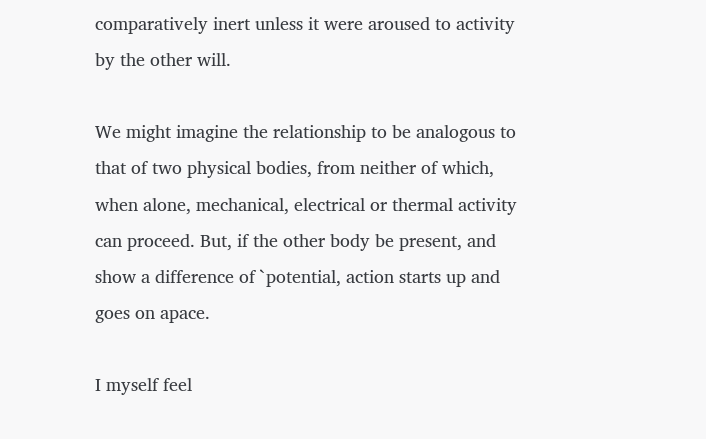comparatively inert unless it were aroused to activity by the other will.

We might imagine the relationship to be analogous to that of two physical bodies, from neither of which, when alone, mechanical, electrical or thermal activity can proceed. But, if the other body be present, and show a difference of `potential, action starts up and goes on apace.

I myself feel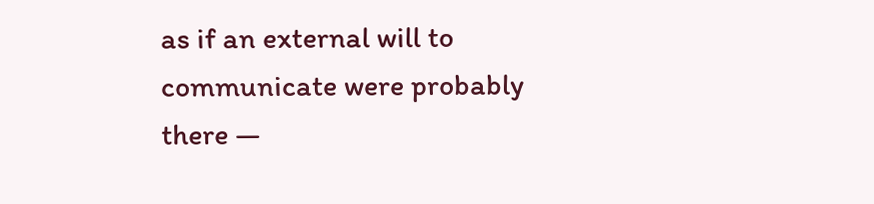as if an external will to communicate were probably there —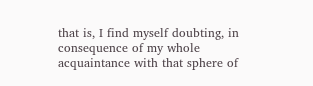that is, I find myself doubting, in consequence of my whole acquaintance with that sphere of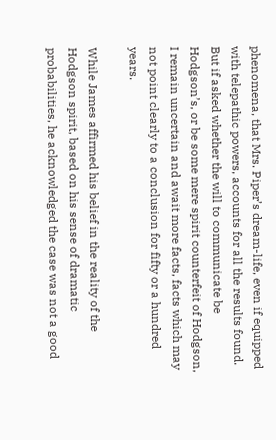phenomena, that Mrs. Piper’s dream-life, even if equipped with telepathic powers, accounts for all the results found. But if asked whether the will to communicate be Hodgson’s, or be some mere spirit counterfeit of Hodgson, I remain uncertain and await more facts, facts which may not point clearly to a conclusion for fifty or a hundred years.

While James affirmed his belief in the reality of the Hodgson spirit, based on his sense of dramatic probabilities, he acknowledged the case was not a good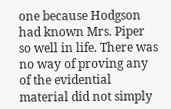one because Hodgson had known Mrs. Piper so well in life. There was no way of proving any of the evidential material did not simply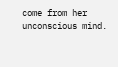come from her unconscious mind.